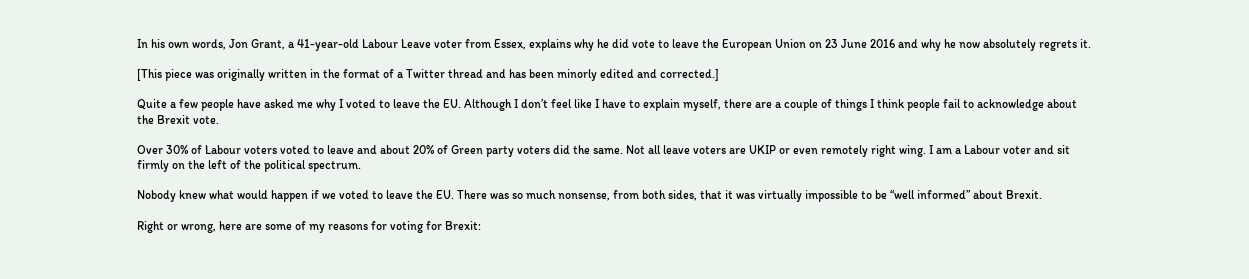In his own words, Jon Grant, a 41-year-old Labour Leave voter from Essex, explains why he did vote to leave the European Union on 23 June 2016 and why he now absolutely regrets it.

[This piece was originally written in the format of a Twitter thread and has been minorly edited and corrected.]

Quite a few people have asked me why I voted to leave the EU. Although I don’t feel like I have to explain myself, there are a couple of things I think people fail to acknowledge about the Brexit vote.

Over 30% of Labour voters voted to leave and about 20% of Green party voters did the same. Not all leave voters are UKIP or even remotely right wing. I am a Labour voter and sit firmly on the left of the political spectrum.

Nobody knew what would happen if we voted to leave the EU. There was so much nonsense, from both sides, that it was virtually impossible to be “well informed” about Brexit.

Right or wrong, here are some of my reasons for voting for Brexit: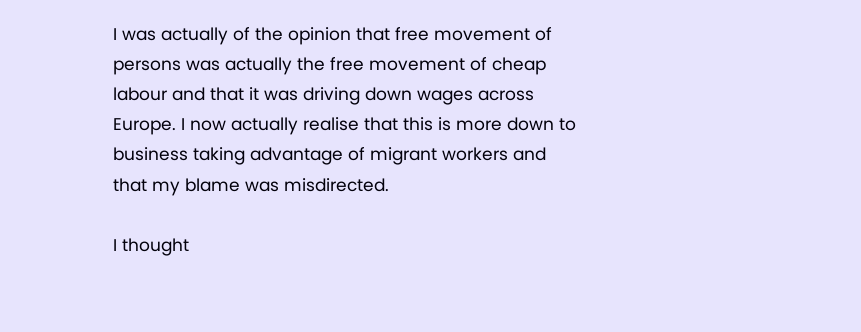I was actually of the opinion that free movement of persons was actually the free movement of cheap labour and that it was driving down wages across Europe. I now actually realise that this is more down to business taking advantage of migrant workers and that my blame was misdirected.

I thought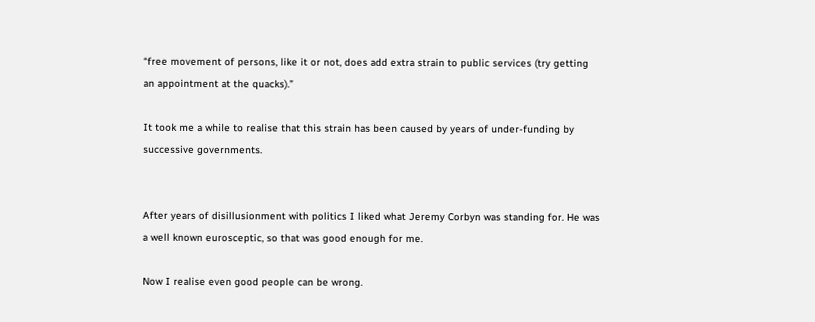“free movement of persons, like it or not, does add extra strain to public services (try getting an appointment at the quacks).”

It took me a while to realise that this strain has been caused by years of under-funding by successive governments.


After years of disillusionment with politics I liked what Jeremy Corbyn was standing for. He was a well known eurosceptic, so that was good enough for me.

Now I realise even good people can be wrong.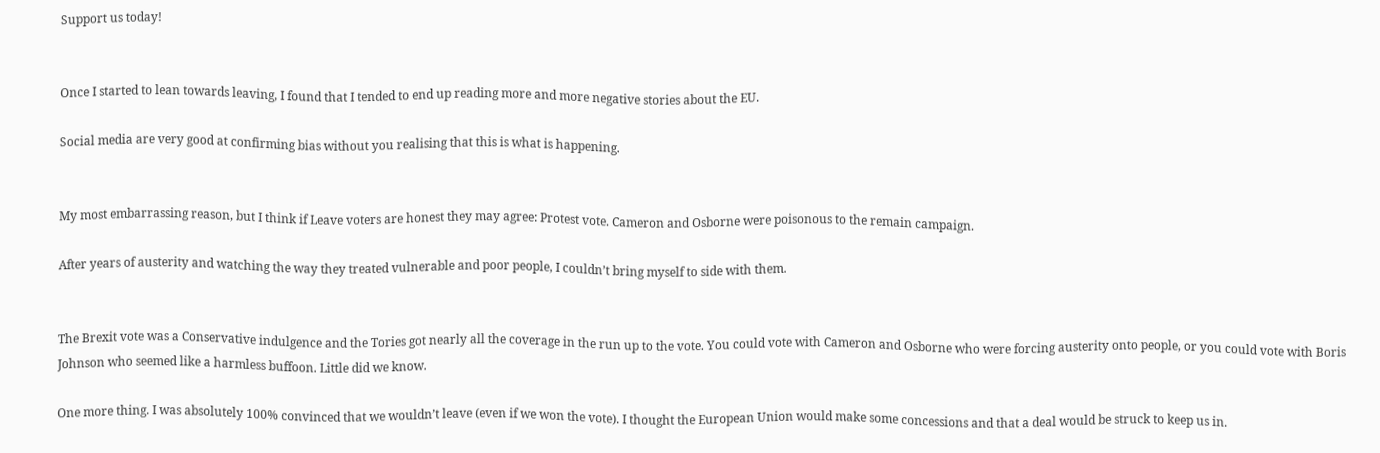Support us today!


Once I started to lean towards leaving, I found that I tended to end up reading more and more negative stories about the EU.

Social media are very good at confirming bias without you realising that this is what is happening.


My most embarrassing reason, but I think if Leave voters are honest they may agree: Protest vote. Cameron and Osborne were poisonous to the remain campaign.

After years of austerity and watching the way they treated vulnerable and poor people, I couldn’t bring myself to side with them.


The Brexit vote was a Conservative indulgence and the Tories got nearly all the coverage in the run up to the vote. You could vote with Cameron and Osborne who were forcing austerity onto people, or you could vote with Boris Johnson who seemed like a harmless buffoon. Little did we know.

One more thing. I was absolutely 100% convinced that we wouldn’t leave (even if we won the vote). I thought the European Union would make some concessions and that a deal would be struck to keep us in.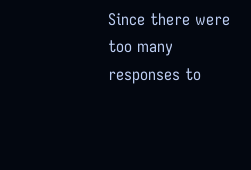Since there were too many responses to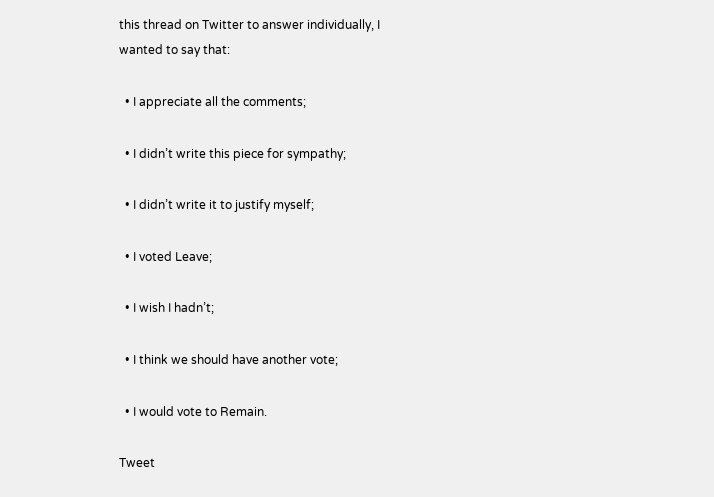this thread on Twitter to answer individually, I wanted to say that:

  • I appreciate all the comments;

  • I didn’t write this piece for sympathy;

  • I didn’t write it to justify myself;

  • I voted Leave;

  • I wish I hadn’t;

  • I think we should have another vote;

  • I would vote to Remain.

Tweet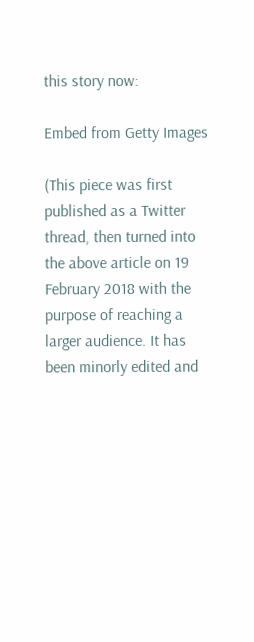this story now:

Embed from Getty Images

(This piece was first published as a Twitter thread, then turned into the above article on 19 February 2018 with the purpose of reaching a larger audience. It has been minorly edited and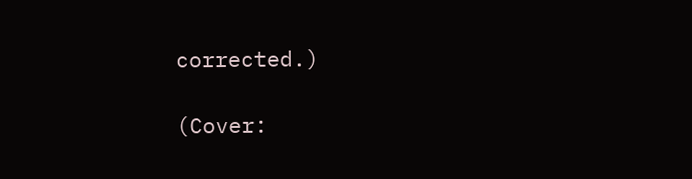corrected.)

(Cover: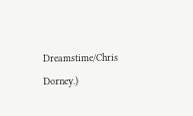Dreamstime/Chris Dorney.)